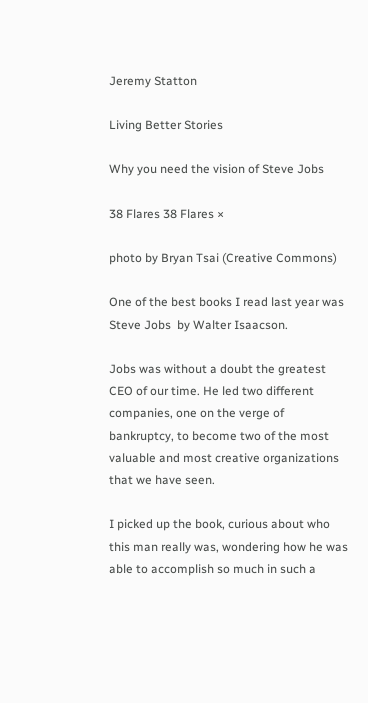Jeremy Statton

Living Better Stories

Why you need the vision of Steve Jobs

38 Flares 38 Flares ×

photo by Bryan Tsai (Creative Commons)

One of the best books I read last year was Steve Jobs  by Walter Isaacson.

Jobs was without a doubt the greatest CEO of our time. He led two different companies, one on the verge of bankruptcy, to become two of the most valuable and most creative organizations that we have seen.

I picked up the book, curious about who this man really was, wondering how he was able to accomplish so much in such a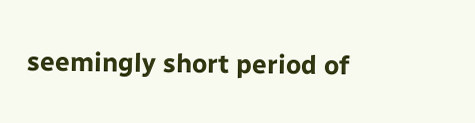seemingly short period of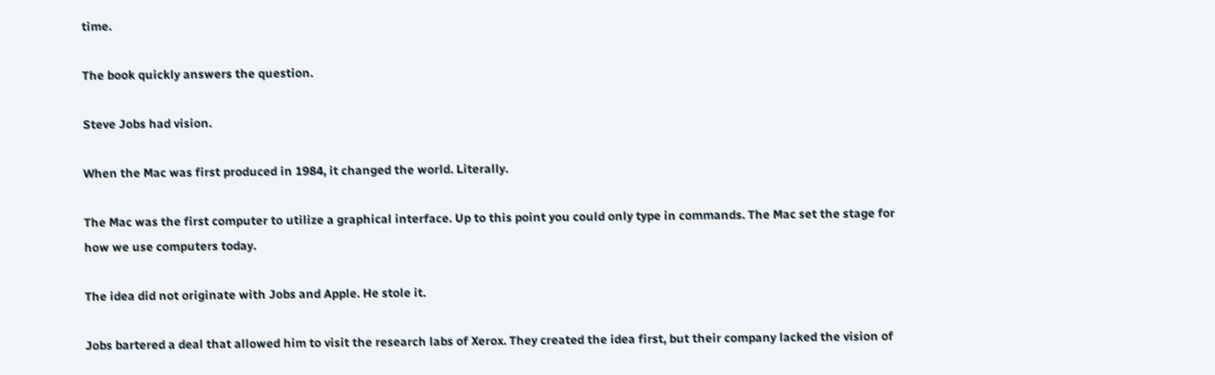time.

The book quickly answers the question.

Steve Jobs had vision.

When the Mac was first produced in 1984, it changed the world. Literally.

The Mac was the first computer to utilize a graphical interface. Up to this point you could only type in commands. The Mac set the stage for how we use computers today.

The idea did not originate with Jobs and Apple. He stole it.

Jobs bartered a deal that allowed him to visit the research labs of Xerox. They created the idea first, but their company lacked the vision of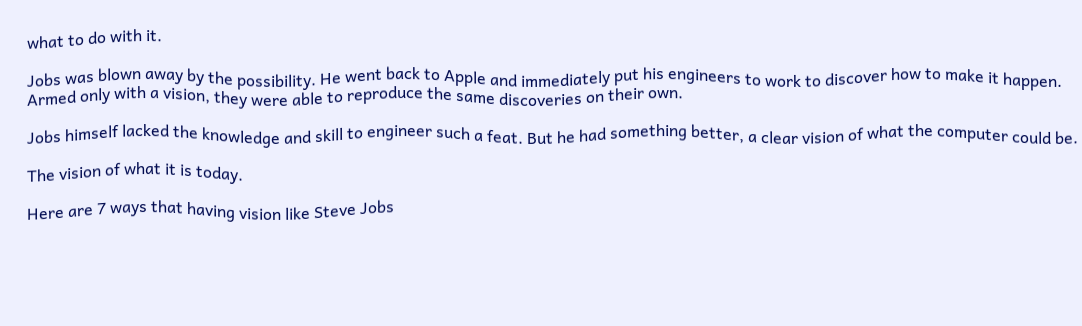what to do with it.

Jobs was blown away by the possibility. He went back to Apple and immediately put his engineers to work to discover how to make it happen. Armed only with a vision, they were able to reproduce the same discoveries on their own.

Jobs himself lacked the knowledge and skill to engineer such a feat. But he had something better, a clear vision of what the computer could be.

The vision of what it is today.

Here are 7 ways that having vision like Steve Jobs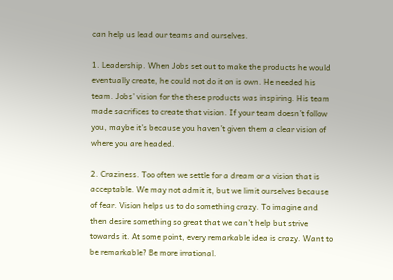can help us lead our teams and ourselves.

1. Leadership. When Jobs set out to make the products he would eventually create, he could not do it on is own. He needed his team. Jobs’ vision for the these products was inspiring. His team made sacrifices to create that vision. If your team doesn’t follow you, maybe it’s because you haven’t given them a clear vision of where you are headed.

2. Craziness. Too often we settle for a dream or a vision that is acceptable. We may not admit it, but we limit ourselves because of fear. Vision helps us to do something crazy. To imagine and then desire something so great that we can’t help but strive towards it. At some point, every remarkable idea is crazy. Want to be remarkable? Be more irrational.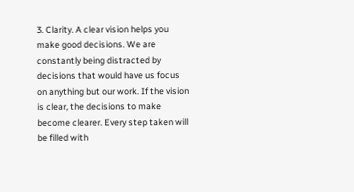3. Clarity. A clear vision helps you make good decisions. We are constantly being distracted by decisions that would have us focus on anything but our work. If the vision is clear, the decisions to make become clearer. Every step taken will be filled with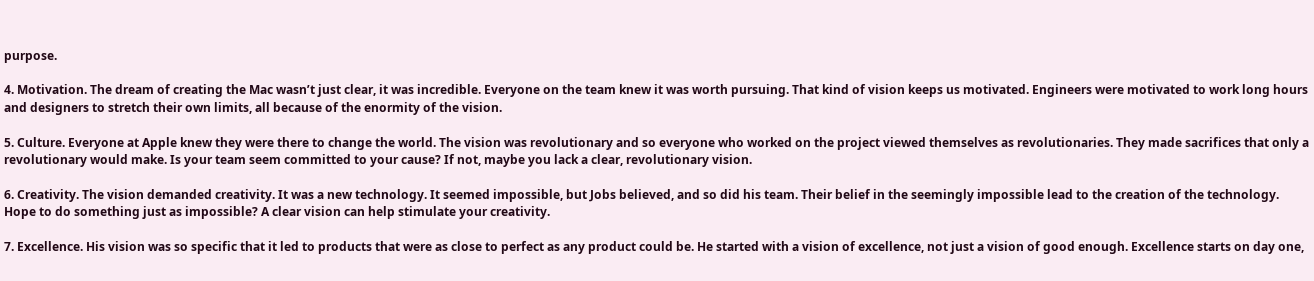purpose.

4. Motivation. The dream of creating the Mac wasn’t just clear, it was incredible. Everyone on the team knew it was worth pursuing. That kind of vision keeps us motivated. Engineers were motivated to work long hours and designers to stretch their own limits, all because of the enormity of the vision.

5. Culture. Everyone at Apple knew they were there to change the world. The vision was revolutionary and so everyone who worked on the project viewed themselves as revolutionaries. They made sacrifices that only a revolutionary would make. Is your team seem committed to your cause? If not, maybe you lack a clear, revolutionary vision.

6. Creativity. The vision demanded creativity. It was a new technology. It seemed impossible, but Jobs believed, and so did his team. Their belief in the seemingly impossible lead to the creation of the technology. Hope to do something just as impossible? A clear vision can help stimulate your creativity.

7. Excellence. His vision was so specific that it led to products that were as close to perfect as any product could be. He started with a vision of excellence, not just a vision of good enough. Excellence starts on day one,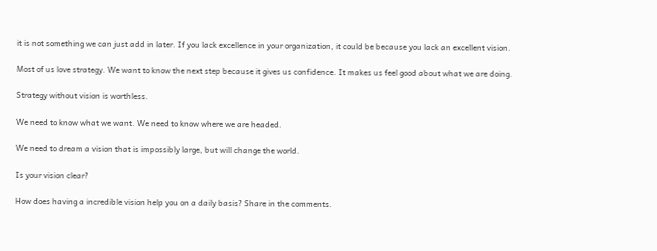it is not something we can just add in later. If you lack excellence in your organization, it could be because you lack an excellent vision.

Most of us love strategy. We want to know the next step because it gives us confidence. It makes us feel good about what we are doing.

Strategy without vision is worthless.

We need to know what we want. We need to know where we are headed.

We need to dream a vision that is impossibly large, but will change the world.

Is your vision clear?

How does having a incredible vision help you on a daily basis? Share in the comments.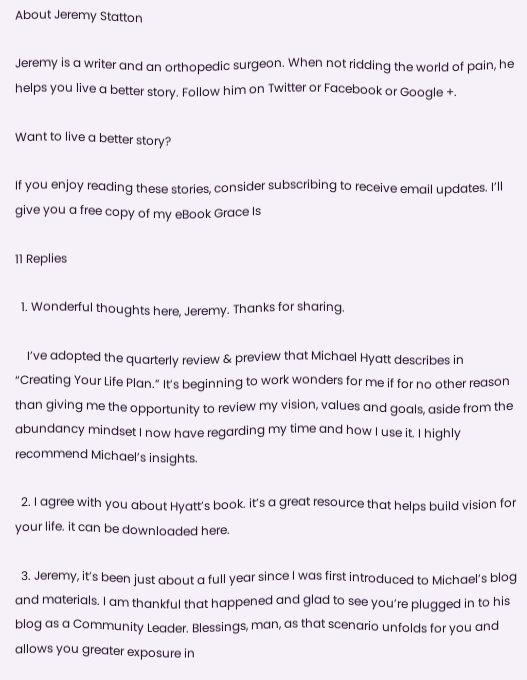About Jeremy Statton

Jeremy is a writer and an orthopedic surgeon. When not ridding the world of pain, he helps you live a better story. Follow him on Twitter or Facebook or Google +.

Want to live a better story?

If you enjoy reading these stories, consider subscribing to receive email updates. I’ll give you a free copy of my eBook Grace Is

11 Replies

  1. Wonderful thoughts here, Jeremy. Thanks for sharing.

    I’ve adopted the quarterly review & preview that Michael Hyatt describes in “Creating Your Life Plan.” It’s beginning to work wonders for me if for no other reason than giving me the opportunity to review my vision, values and goals, aside from the abundancy mindset I now have regarding my time and how I use it. I highly recommend Michael’s insights.

  2. I agree with you about Hyatt’s book. it’s a great resource that helps build vision for your life. it can be downloaded here.

  3. Jeremy, it’s been just about a full year since I was first introduced to Michael’s blog and materials. I am thankful that happened and glad to see you’re plugged in to his blog as a Community Leader. Blessings, man, as that scenario unfolds for you and allows you greater exposure in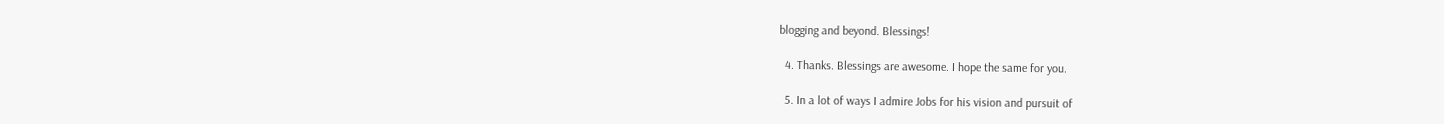blogging and beyond. Blessings!

  4. Thanks. Blessings are awesome. I hope the same for you.

  5. In a lot of ways I admire Jobs for his vision and pursuit of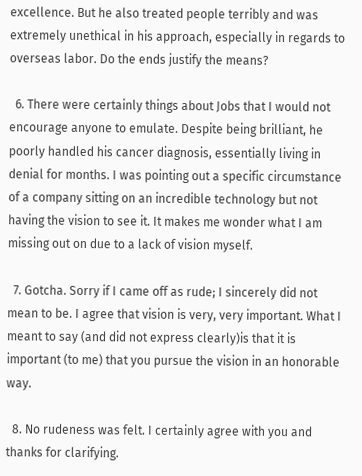excellence. But he also treated people terribly and was extremely unethical in his approach, especially in regards to overseas labor. Do the ends justify the means?

  6. There were certainly things about Jobs that I would not encourage anyone to emulate. Despite being brilliant, he poorly handled his cancer diagnosis, essentially living in denial for months. I was pointing out a specific circumstance of a company sitting on an incredible technology but not having the vision to see it. It makes me wonder what I am missing out on due to a lack of vision myself.

  7. Gotcha. Sorry if I came off as rude; I sincerely did not mean to be. I agree that vision is very, very important. What I meant to say (and did not express clearly)is that it is important (to me) that you pursue the vision in an honorable way.

  8. No rudeness was felt. I certainly agree with you and thanks for clarifying.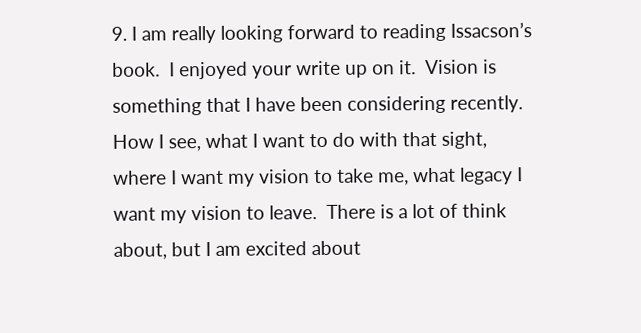9. I am really looking forward to reading Issacson’s book.  I enjoyed your write up on it.  Vision is something that I have been considering recently.  How I see, what I want to do with that sight, where I want my vision to take me, what legacy I want my vision to leave.  There is a lot of think about, but I am excited about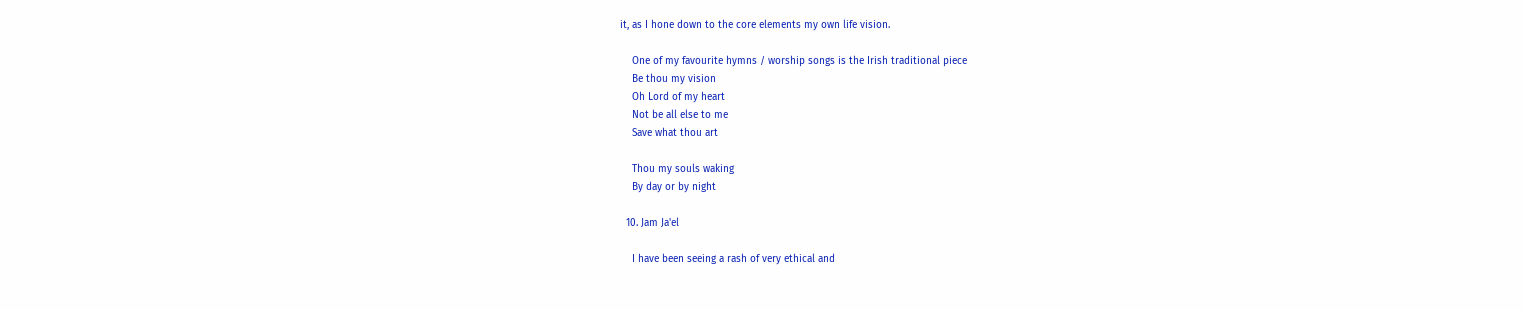it, as I hone down to the core elements my own life vision.

    One of my favourite hymns / worship songs is the Irish traditional piece
    Be thou my vision
    Oh Lord of my heart
    Not be all else to me
    Save what thou art

    Thou my souls waking
    By day or by night

  10. Jam Ja'el

    I have been seeing a rash of very ethical and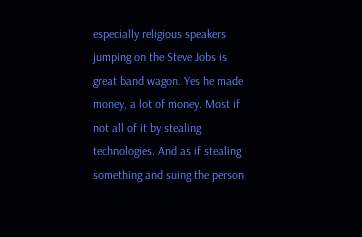especially religious speakers jumping on the Steve Jobs is great band wagon. Yes he made money, a lot of money. Most if not all of it by stealing technologies. And as if stealing something and suing the person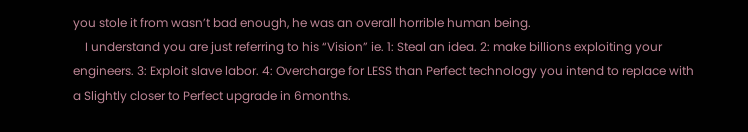you stole it from wasn’t bad enough, he was an overall horrible human being.
    I understand you are just referring to his “Vision” ie. 1: Steal an idea. 2: make billions exploiting your engineers. 3: Exploit slave labor. 4: Overcharge for LESS than Perfect technology you intend to replace with a Slightly closer to Perfect upgrade in 6months.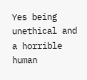Yes being unethical and a horrible human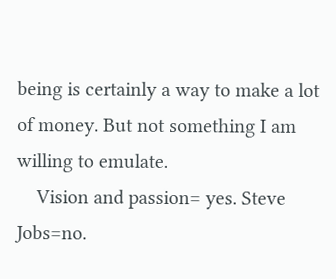being is certainly a way to make a lot of money. But not something I am willing to emulate.
    Vision and passion= yes. Steve Jobs=no.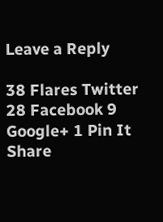Leave a Reply

38 Flares Twitter 28 Facebook 9 Google+ 1 Pin It Share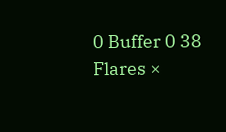0 Buffer 0 38 Flares ×